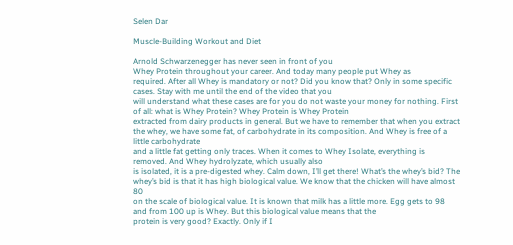Selen Dar

Muscle-Building Workout and Diet

Arnold Schwarzenegger has never seen in front of you
Whey Protein throughout your career. And today many people put Whey as
required. After all Whey is mandatory or not? Did you know that? Only in some specific cases. Stay with me until the end of the video that you
will understand what these cases are for you do not waste your money for nothing. First of all: what is Whey Protein? Whey Protein is Whey Protein
extracted from dairy products in general. But we have to remember that when you extract
the whey, we have some fat, of carbohydrate in its composition. And Whey is free of a little carbohydrate
and a little fat getting only traces. When it comes to Whey Isolate, everything is removed. And Whey hydrolyzate, which usually also
is isolated, it is a pre-digested whey. Calm down, I’ll get there! What’s the whey’s bid? The whey’s bid is that it has high biological value. We know that the chicken will have almost 80
on the scale of biological value. It is known that milk has a little more. Egg gets to 98 and from 100 up is Whey. But this biological value means that the
protein is very good? Exactly. Only if I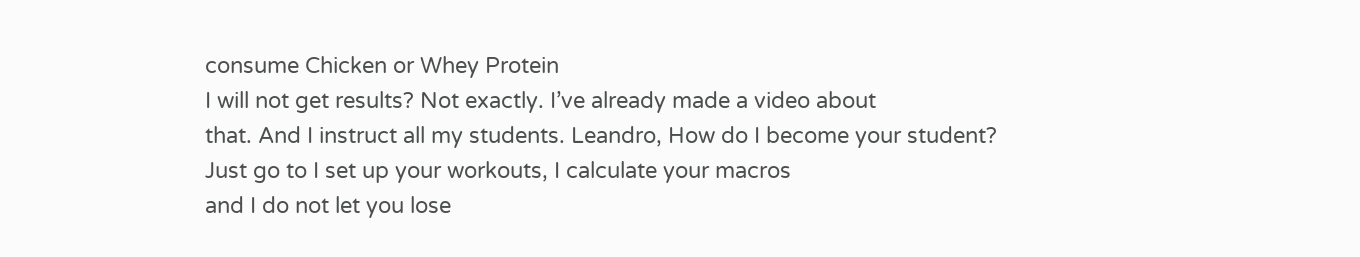consume Chicken or Whey Protein
I will not get results? Not exactly. I’ve already made a video about
that. And I instruct all my students. Leandro, How do I become your student? Just go to I set up your workouts, I calculate your macros
and I do not let you lose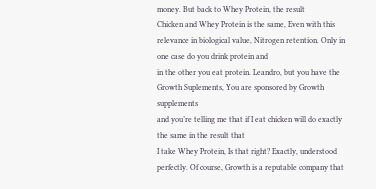money. But back to Whey Protein, the result
Chicken and Whey Protein is the same, Even with this relevance in biological value, Nitrogen retention. Only in one case do you drink protein and
in the other you eat protein. Leandro, but you have the
Growth Suplements, You are sponsored by Growth supplements
and you’re telling me that if I eat chicken will do exactly the same in the result that
I take Whey Protein, Is that right? Exactly, understood perfectly. Of course, Growth is a reputable company that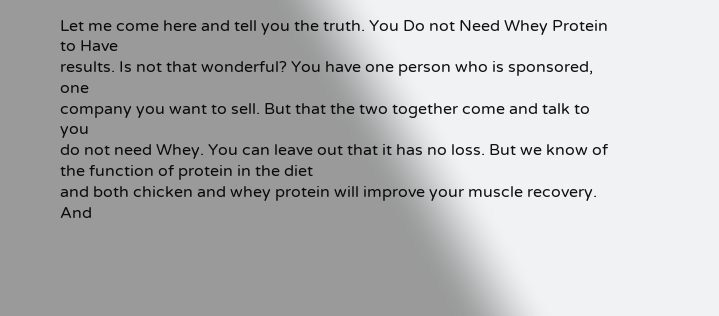Let me come here and tell you the truth. You Do not Need Whey Protein to Have
results. Is not that wonderful? You have one person who is sponsored, one
company you want to sell. But that the two together come and talk to you
do not need Whey. You can leave out that it has no loss. But we know of the function of protein in the diet
and both chicken and whey protein will improve your muscle recovery. And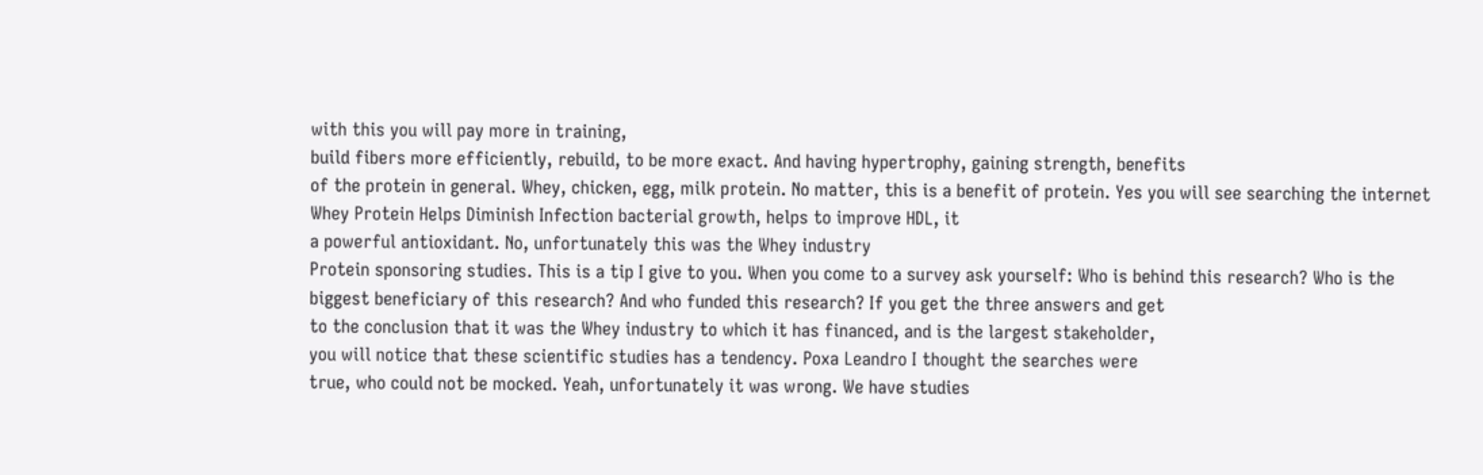with this you will pay more in training,
build fibers more efficiently, rebuild, to be more exact. And having hypertrophy, gaining strength, benefits
of the protein in general. Whey, chicken, egg, milk protein. No matter, this is a benefit of protein. Yes you will see searching the internet
Whey Protein Helps Diminish Infection bacterial growth, helps to improve HDL, it
a powerful antioxidant. No, unfortunately this was the Whey industry
Protein sponsoring studies. This is a tip I give to you. When you come to a survey ask yourself: Who is behind this research? Who is the biggest beneficiary of this research? And who funded this research? If you get the three answers and get
to the conclusion that it was the Whey industry to which it has financed, and is the largest stakeholder,
you will notice that these scientific studies has a tendency. Poxa Leandro I thought the searches were
true, who could not be mocked. Yeah, unfortunately it was wrong. We have studies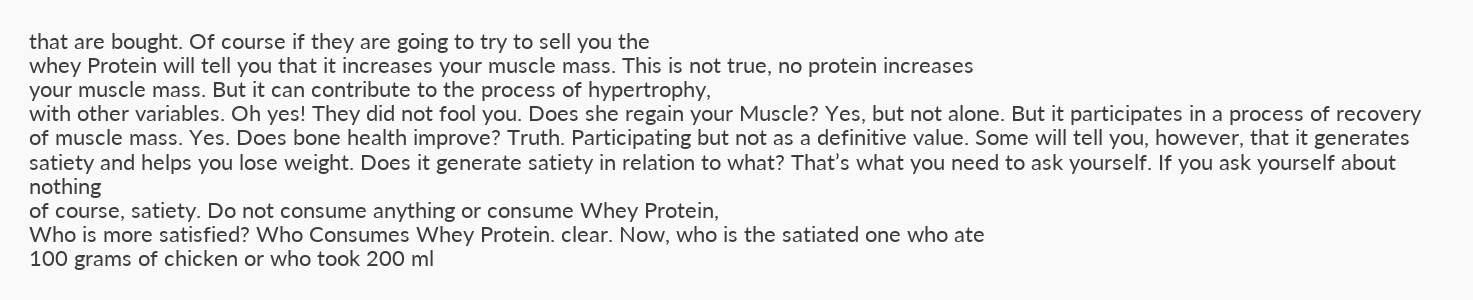that are bought. Of course if they are going to try to sell you the
whey Protein will tell you that it increases your muscle mass. This is not true, no protein increases
your muscle mass. But it can contribute to the process of hypertrophy,
with other variables. Oh yes! They did not fool you. Does she regain your Muscle? Yes, but not alone. But it participates in a process of recovery
of muscle mass. Yes. Does bone health improve? Truth. Participating but not as a definitive value. Some will tell you, however, that it generates
satiety and helps you lose weight. Does it generate satiety in relation to what? That’s what you need to ask yourself. If you ask yourself about nothing
of course, satiety. Do not consume anything or consume Whey Protein,
Who is more satisfied? Who Consumes Whey Protein. clear. Now, who is the satiated one who ate
100 grams of chicken or who took 200 ml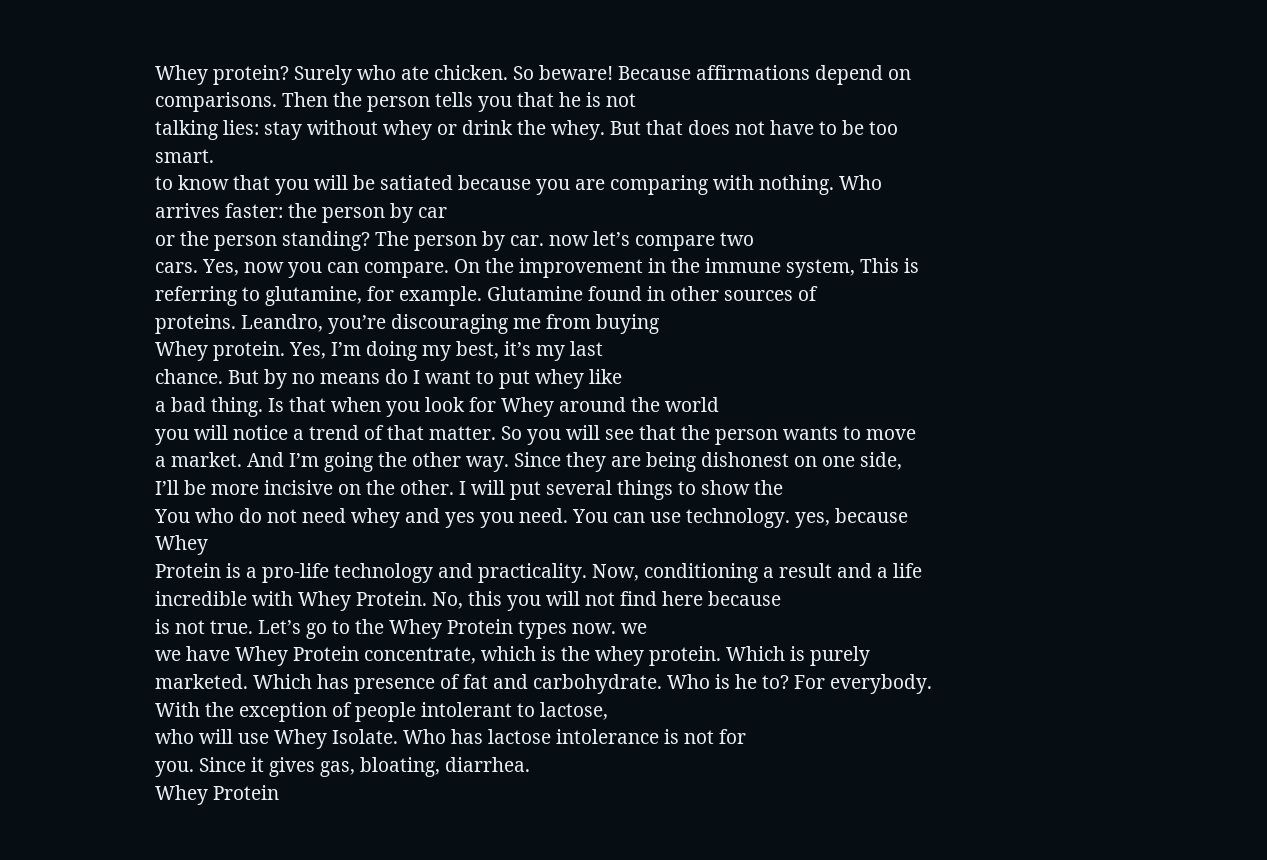Whey protein? Surely who ate chicken. So beware! Because affirmations depend on comparisons. Then the person tells you that he is not
talking lies: stay without whey or drink the whey. But that does not have to be too smart.
to know that you will be satiated because you are comparing with nothing. Who arrives faster: the person by car
or the person standing? The person by car. now let’s compare two
cars. Yes, now you can compare. On the improvement in the immune system, This is referring to glutamine, for example. Glutamine found in other sources of
proteins. Leandro, you’re discouraging me from buying
Whey protein. Yes, I’m doing my best, it’s my last
chance. But by no means do I want to put whey like
a bad thing. Is that when you look for Whey around the world
you will notice a trend of that matter. So you will see that the person wants to move
a market. And I’m going the other way. Since they are being dishonest on one side,
I’ll be more incisive on the other. I will put several things to show the
You who do not need whey and yes you need. You can use technology. yes, because Whey
Protein is a pro-life technology and practicality. Now, conditioning a result and a life
incredible with Whey Protein. No, this you will not find here because
is not true. Let’s go to the Whey Protein types now. we
we have Whey Protein concentrate, which is the whey protein. Which is purely marketed. Which has presence of fat and carbohydrate. Who is he to? For everybody. With the exception of people intolerant to lactose,
who will use Whey Isolate. Who has lactose intolerance is not for
you. Since it gives gas, bloating, diarrhea.
Whey Protein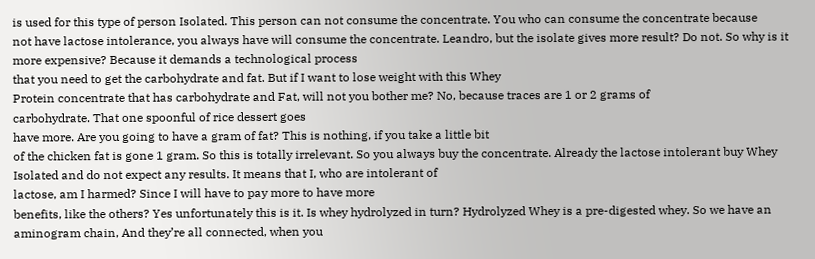is used for this type of person Isolated. This person can not consume the concentrate. You who can consume the concentrate because
not have lactose intolerance, you always have will consume the concentrate. Leandro, but the isolate gives more result? Do not. So why is it more expensive? Because it demands a technological process
that you need to get the carbohydrate and fat. But if I want to lose weight with this Whey
Protein concentrate that has carbohydrate and Fat, will not you bother me? No, because traces are 1 or 2 grams of
carbohydrate. That one spoonful of rice dessert goes
have more. Are you going to have a gram of fat? This is nothing, if you take a little bit
of the chicken fat is gone 1 gram. So this is totally irrelevant. So you always buy the concentrate. Already the lactose intolerant buy Whey
Isolated and do not expect any results. It means that I, who are intolerant of
lactose, am I harmed? Since I will have to pay more to have more
benefits, like the others? Yes unfortunately this is it. Is whey hydrolyzed in turn? Hydrolyzed Whey is a pre-digested whey. So we have an aminogram chain, And they’re all connected, when you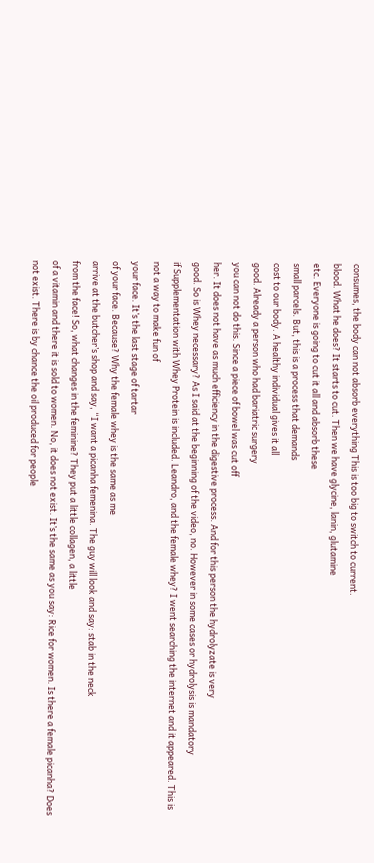consumes, the body can not absorb everything This is too big to switch to current.
blood. What he does? It starts to cut. Then we have glycine, lanin, glutamine
etc. Everyone is going to cut it all and absorb these
small parcels. But, this is a process that demands
cost to our body. A healthy individual gives it all
good. Already a person who had bariatric surgery
you can not do this. Since a piece of bowel was cut off
her. It does not have as much efficiency in the digestive process. And for this person the hydrolyzate is very
good. So is Whey necessary? As I said at the beginning of the video, no. However in some cases or hydrolysis is mandatory
if Supplementation with Whey Protein is included. Leandro, and the female whey? I went searching the internet and it appeared. This is not a way to make fun of
your face. It’s the last stage of tartar
of your face. Because? Why the female whey is the same as me
arrive at the butcher’s shop and say, “I want a picanha femenina. The guy will look and say: stab in the neck
from the face! So, what changes in the feminine? They put a little collagen, a little
of a vitamin and there it is sold to women. No, it does not exist. It’s the same as you say: Rice for women. Is there a female picanha? Does not exist. There is by chance the oil produced for people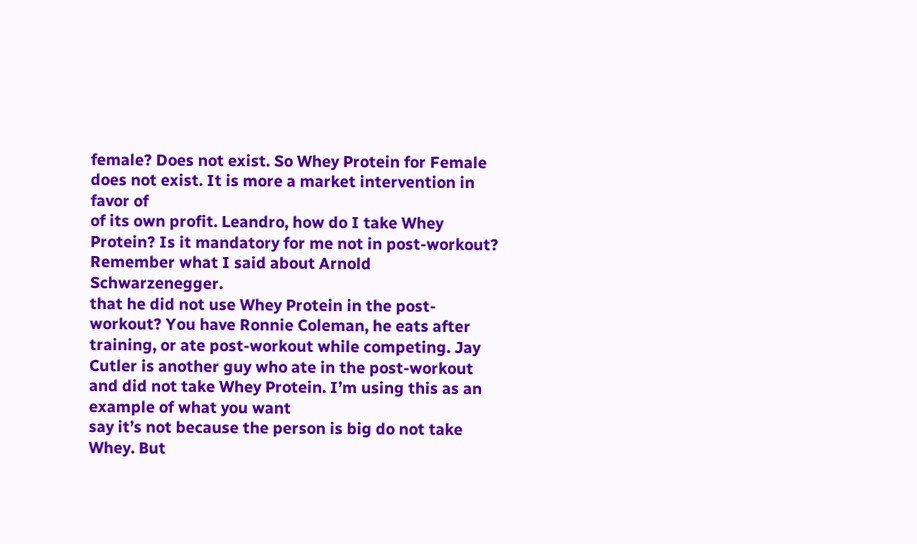female? Does not exist. So Whey Protein for Female
does not exist. It is more a market intervention in favor of
of its own profit. Leandro, how do I take Whey Protein? Is it mandatory for me not in post-workout? Remember what I said about Arnold Schwarzenegger.
that he did not use Whey Protein in the post-workout? You have Ronnie Coleman, he eats after
training, or ate post-workout while competing. Jay Cutler is another guy who ate in the post-workout
and did not take Whey Protein. I’m using this as an example of what you want
say it’s not because the person is big do not take Whey. But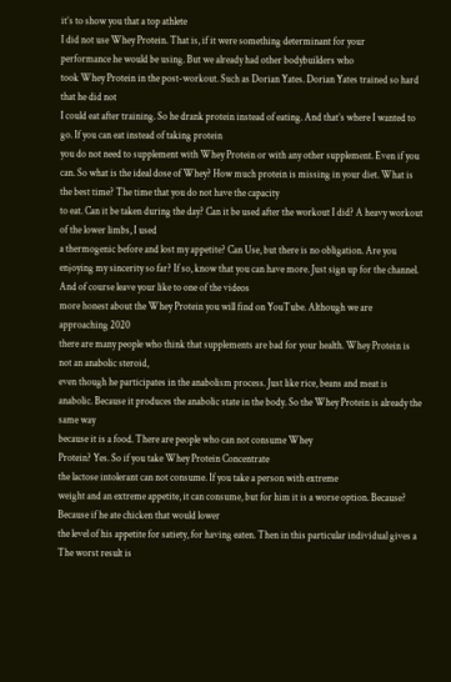it’s to show you that a top athlete
I did not use Whey Protein. That is, if it were something determinant for your
performance he would be using. But we already had other bodybuilders who
took Whey Protein in the post-workout. Such as Dorian Yates. Dorian Yates trained so hard that he did not
I could eat after training. So he drank protein instead of eating. And that’s where I wanted to go. If you can eat instead of taking protein
you do not need to supplement with Whey Protein or with any other supplement. Even if you can. So what is the ideal dose of Whey? How much protein is missing in your diet. What is the best time? The time that you do not have the capacity
to eat. Can it be taken during the day? Can it be used after the workout I did? A heavy workout of the lower limbs, I used
a thermogenic before and lost my appetite? Can Use, but there is no obligation. Are you enjoying my sincerity so far? If so, know that you can have more. Just sign up for the channel. And of course leave your like to one of the videos
more honest about the Whey Protein you will find on YouTube. Although we are approaching 2020
there are many people who think that supplements are bad for your health. Whey Protein is not an anabolic steroid,
even though he participates in the anabolism process. Just like rice, beans and meat is anabolic. Because it produces the anabolic state in the body. So the Whey Protein is already the same way
because it is a food. There are people who can not consume Whey
Protein? Yes. So if you take Whey Protein Concentrate
the lactose intolerant can not consume. If you take a person with extreme
weight and an extreme appetite, it can consume, but for him it is a worse option. Because? Because if he ate chicken that would lower
the level of his appetite for satiety, for having eaten. Then in this particular individual gives a
The worst result is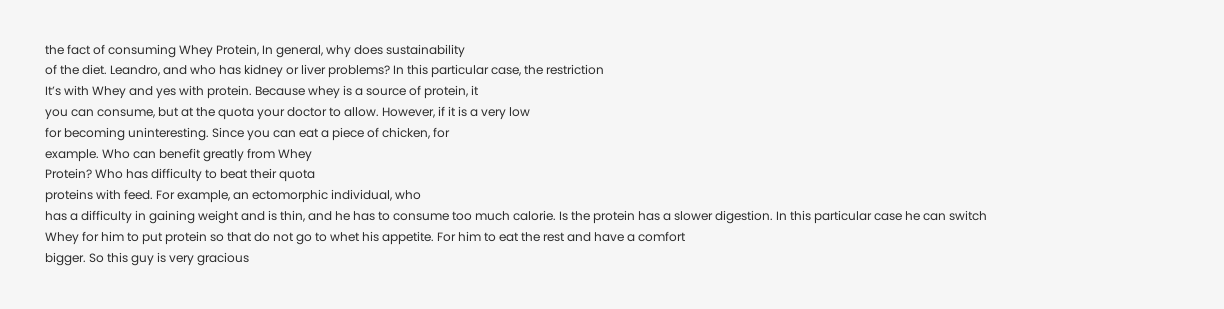the fact of consuming Whey Protein, In general, why does sustainability
of the diet. Leandro, and who has kidney or liver problems? In this particular case, the restriction
It’s with Whey and yes with protein. Because whey is a source of protein, it
you can consume, but at the quota your doctor to allow. However, if it is a very low
for becoming uninteresting. Since you can eat a piece of chicken, for
example. Who can benefit greatly from Whey
Protein? Who has difficulty to beat their quota
proteins with feed. For example, an ectomorphic individual, who
has a difficulty in gaining weight and is thin, and he has to consume too much calorie. Is the protein has a slower digestion. In this particular case he can switch
Whey for him to put protein so that do not go to whet his appetite. For him to eat the rest and have a comfort
bigger. So this guy is very gracious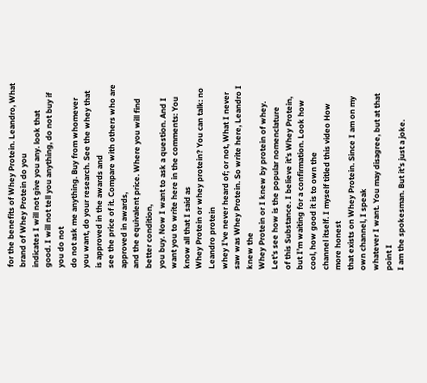for the benefits of Whey Protein. Leandro, What brand of Whey Protein do you
indicates I will not give you any. look that
good. I will not tell you anything, do not buy if you do not
do not ask me anything. Buy from whomever you want, do your research. See the whey that is approved in the awards and
see the price of it. Compare with others who are approved in awards,
and the equivalent price. Where you will find better condition,
you buy. Now I want to ask a question. And I want you to write here in the comments: You know all that I said as
Whey Protein or whey protein? You can talk: no Leandro protein
whey I’ve never heard of; or not, What I never saw was Whey Protein. So write here, Leandro I knew the
Whey Protein or I knew by protein of whey. Let’s see how is the popular nomenclature
of this Substance. I believe it’s Whey Protein, but I’m waiting for a confirmation. Look how cool, how good it is to own the
channel itself. I myself titled this video How more honest
that exists on Whey Protein. Since I am on my own channel, I speak
whatever I want. You may disagree, but at that point I
I am the spokesman. But it’s just a joke.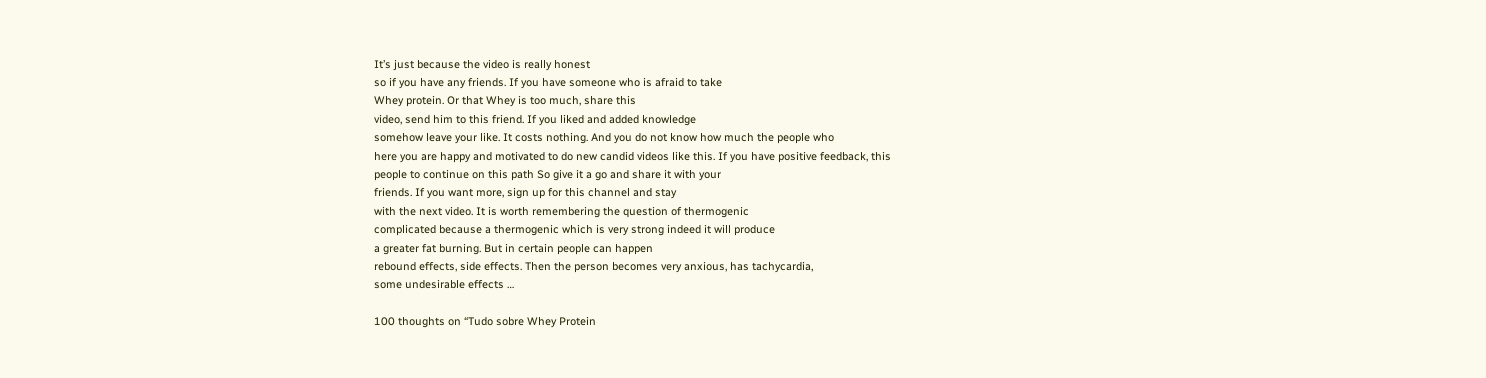It’s just because the video is really honest
so if you have any friends. If you have someone who is afraid to take
Whey protein. Or that Whey is too much, share this
video, send him to this friend. If you liked and added knowledge
somehow leave your like. It costs nothing. And you do not know how much the people who
here you are happy and motivated to do new candid videos like this. If you have positive feedback, this
people to continue on this path So give it a go and share it with your
friends. If you want more, sign up for this channel and stay
with the next video. It is worth remembering the question of thermogenic
complicated because a thermogenic which is very strong indeed it will produce
a greater fat burning. But in certain people can happen
rebound effects, side effects. Then the person becomes very anxious, has tachycardia,
some undesirable effects …

100 thoughts on “Tudo sobre Whey Protein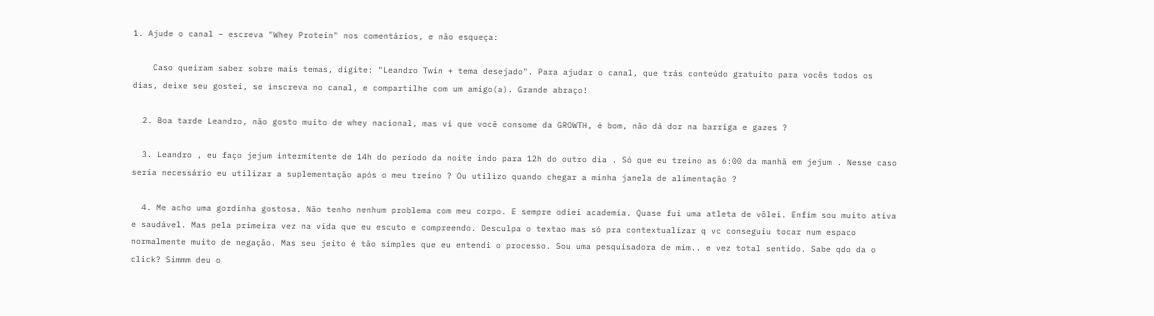1. Ajude o canal – escreva "Whey Protein" nos comentários, e não esqueça:

    Caso queiram saber sobre mais temas, digite: "Leandro Twin + tema desejado". Para ajudar o canal, que trás conteúdo gratuito para vocês todos os dias, deixe seu gostei, se inscreva no canal, e compartilhe com um amigo(a). Grande abraço!

  2. Boa tarde Leandro, não gosto muito de whey nacional, mas vi que vocẽ consome da GROWTH, é bom, não dá dor na barriga e gazes ?

  3. Leandro , eu faço jejum intermitente de 14h do período da noite indo para 12h do outro dia . Só que eu treino as 6:00 da manhã em jejum . Nesse caso seria necessário eu utilizar a suplementação após o meu treino ? Ou utilizo quando chegar a minha janela de alimentação ?

  4. Me acho uma gordinha gostosa. Não tenho nenhum problema com meu corpo. E sempre odiei academia. Quase fui uma atleta de vôlei. Enfim sou muito ativa e saudável. Mas pela primeira vez na vida que eu escuto e compreendo. Desculpa o textao mas só pra contextualizar q vc conseguiu tocar num espaco normalmente muito de negação. Mas seu jeito é tão simples que eu entendi o processo. Sou uma pesquisadora de mim.. e vez total sentido. Sabe qdo da o click? Simmm deu o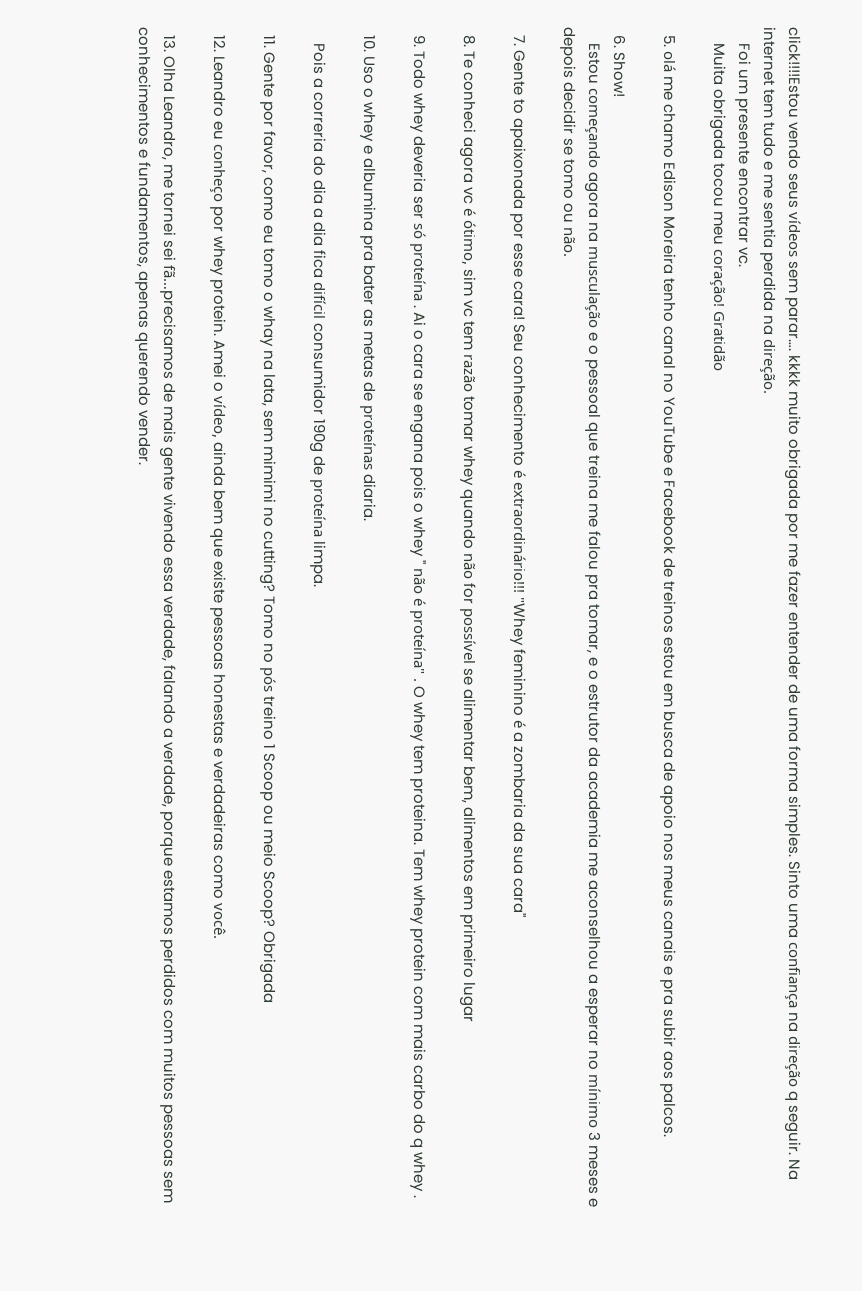click!!!!Estou vendo seus vídeos sem parar…. kkkk muito obrigada por me fazer entender de uma forma simples. Sinto uma confiança na direção q seguir. Na internet tem tudo e me sentia perdida na direção.
    Foi um presente encontrar vc.
    Muita obrigada tocou meu coração! Gratidão

  5. olá me chamo Edison Moreira tenho canal no YouTube e Facebook de treinos estou em busca de apoio nos meus canais e pra subir aos palcos.

  6. Show!
    Estou começando agora na musculação e o pessoal que treina me falou pra tomar, e o estrutor da academia me aconselhou a esperar no mínimo 3 meses e depois decidir se tomo ou não.

  7. Gente to apaixonada por esse cara! Seu conhecimento é extraordinário!!! "Whey feminino é a zombaria da sua cara"

  8. Te conheci agora vc é ótimo, sim vc tem razão tomar whey quando não for possível se alimentar bem, alimentos em primeiro lugar

  9. Todo whey deveria ser só proteína . Ai o cara se engana pois o whey " não é proteína" . O whey tem proteina. Tem whey protein com mais carbo do q whey .

  10. Uso o whey e albumina pra bater as metas de proteínas diaria.

    Pois a correria do dia a dia fica difícil consumidor 190g de proteína limpa.

  11. Gente por favor, como eu tomo o whay na lata, sem mimimi no cutting? Tomo no pós treino 1 Scoop ou meio Scoop? Obrigada

  12. Leandro eu conheço por whey protein. Amei o vídeo, ainda bem que existe pessoas honestas e verdadeiras como você.

  13. Olha Leandro, me tornei sei fã…precisamos de mais gente vivendo essa verdade, falando a verdade, porque estamos perdidos com muitos pessoas sem conhecimentos e fundamentos, apenas querendo vender.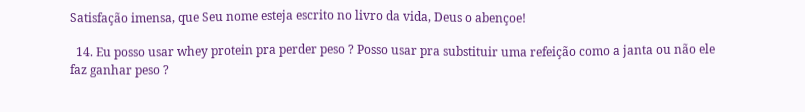Satisfação imensa, que Seu nome esteja escrito no livro da vida, Deus o abençoe!

  14. Eu posso usar whey protein pra perder peso ? Posso usar pra substituir uma refeição como a janta ou não ele faz ganhar peso ?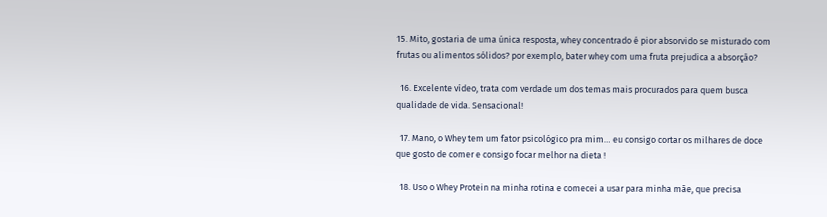15. Mito, gostaria de uma única resposta, whey concentrado é pior absorvido se misturado com frutas ou alimentos sólidos? por exemplo, bater whey com uma fruta prejudica a absorção?

  16. Excelente vídeo, trata com verdade um dos temas mais procurados para quem busca qualidade de vida. Sensacional!

  17. Mano, o Whey tem um fator psicológico pra mim… eu consigo cortar os milhares de doce que gosto de comer e consigo focar melhor na dieta !

  18. Uso o Whey Protein na minha rotina e comecei a usar para minha mãe, que precisa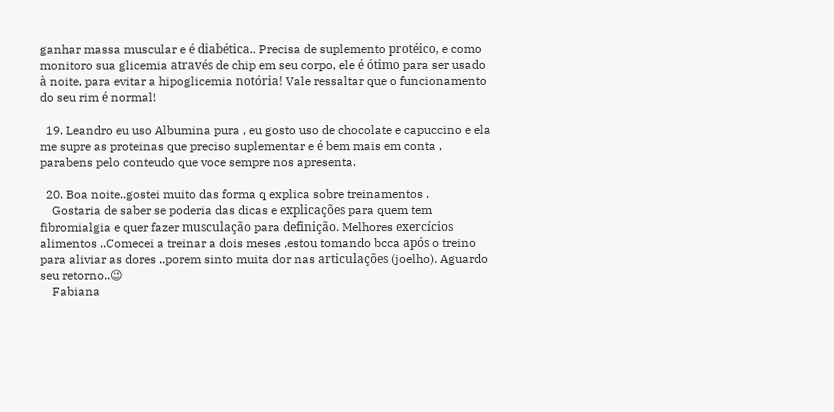ganhar massa muscular e é diabética.. Precisa de suplemento protéico, e como monitoro sua glicemia através de chip em seu corpo, ele é ótimo para ser usado à noite, para evitar a hipoglicemia notória! Vale ressaltar que o funcionamento do seu rim é normal!

  19. Leandro eu uso Albumina pura , eu gosto uso de chocolate e capuccino e ela me supre as proteinas que preciso suplementar e é bem mais em conta , parabens pelo conteudo que voce sempre nos apresenta.

  20. Boa noite..gostei muito das forma q explica sobre treinamentos .
    Gostaria de saber se poderia das dicas e explicações para quem tem fibromialgia e quer fazer musculação para definição. Melhores exercícios alimentos ..Comecei a treinar a dois meses ,estou tomando bcca após o treino para aliviar as dores ..porem sinto muita dor nas articulações (joelho). Aguardo seu retorno..😉
    Fabiana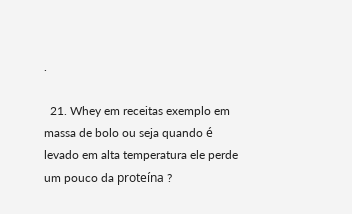.

  21. Whey em receitas exemplo em massa de bolo ou seja quando é levado em alta temperatura ele perde um pouco da proteína ?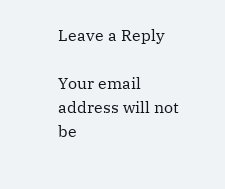Leave a Reply

Your email address will not be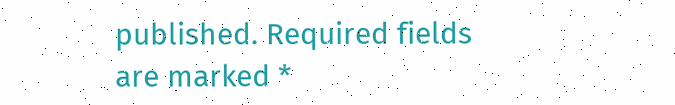published. Required fields are marked *